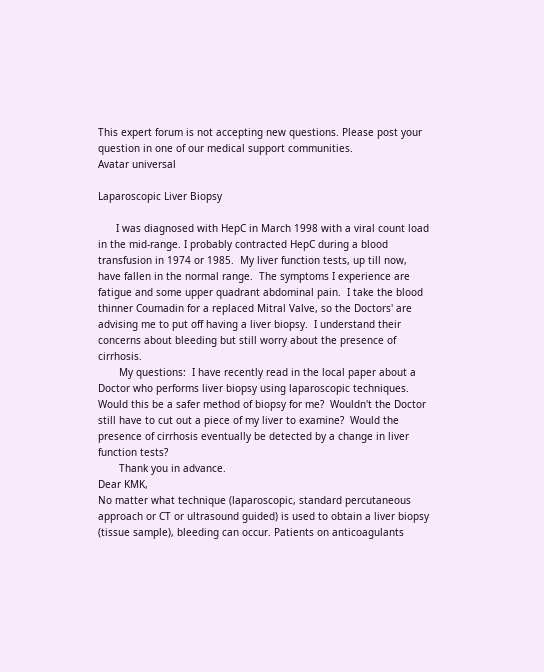This expert forum is not accepting new questions. Please post your question in one of our medical support communities.
Avatar universal

Laparoscopic Liver Biopsy

      I was diagnosed with HepC in March 1998 with a viral count load in the mid-range. I probably contracted HepC during a blood transfusion in 1974 or 1985.  My liver function tests, up till now, have fallen in the normal range.  The symptoms I experience are fatigue and some upper quadrant abdominal pain.  I take the blood thinner Coumadin for a replaced Mitral Valve, so the Doctors' are advising me to put off having a liver biopsy.  I understand their concerns about bleeding but still worry about the presence of cirrhosis.
       My questions:  I have recently read in the local paper about a Doctor who performs liver biopsy using laparoscopic techniques.  Would this be a safer method of biopsy for me?  Wouldn't the Doctor still have to cut out a piece of my liver to examine?  Would the presence of cirrhosis eventually be detected by a change in liver function tests?
       Thank you in advance.
Dear KMK,
No matter what technique (laparoscopic, standard percutaneous approach or CT or ultrasound guided) is used to obtain a liver biopsy (tissue sample), bleeding can occur. Patients on anticoagulants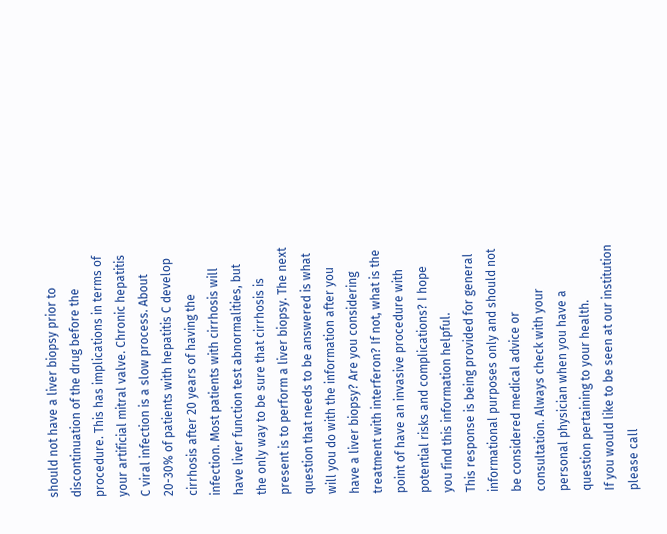should not have a liver biopsy prior to discontinuation of the drug before the procedure. This has implications in terms of your artificial mitral valve. Chronic hepatitis C viral infection is a slow process. About 20-30% of patients with hepatitis C develop cirrhosis after 20 years of having the infection. Most patients with cirrhosis will have liver function test abnormalities, but the only way to be sure that cirrhosis is present is to perform a liver biopsy. The next question that needs to be answered is what will you do with the information after you have a liver biopsy? Are you considering treatment with interferon? If not, what is the point of have an invasive procedure with potential risks and complications? I hope you find this information helpful.
This response is being provided for general informational purposes only and should not be considered medical advice or consultation. Always check with your personal physician when you have a question pertaining to your health.
If you would like to be seen at our institution please call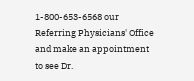1-800-653-6568 our Referring Physicians' Office and make an appointment to see Dr.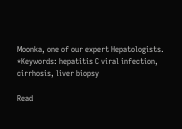Moonka, one of our expert Hepatologists.
*Keywords: hepatitis C viral infection, cirrhosis, liver biopsy

Read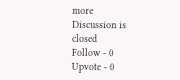more
Discussion is closed
Follow - 0
Upvote - 0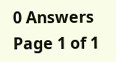0 Answers
Page 1 of 1